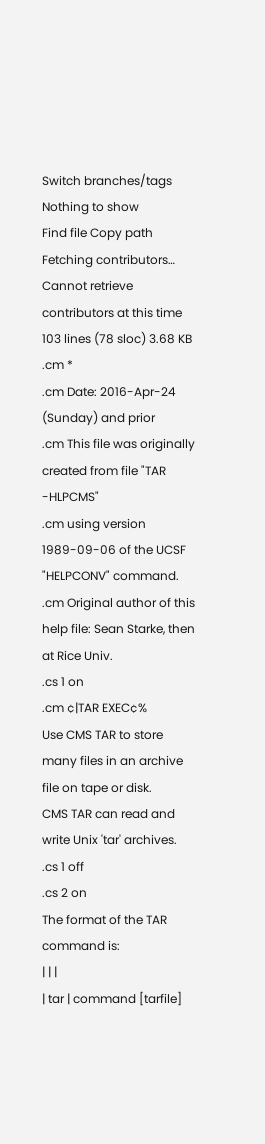Switch branches/tags
Nothing to show
Find file Copy path
Fetching contributors…
Cannot retrieve contributors at this time
103 lines (78 sloc) 3.68 KB
.cm *
.cm Date: 2016-Apr-24 (Sunday) and prior
.cm This file was originally created from file "TAR -HLPCMS"
.cm using version 1989-09-06 of the UCSF "HELPCONV" command.
.cm Original author of this help file: Sean Starke, then at Rice Univ.
.cs 1 on
.cm ¢|TAR EXEC¢%
Use CMS TAR to store many files in an archive file on tape or disk.
CMS TAR can read and write Unix 'tar' archives.
.cs 1 off
.cs 2 on
The format of the TAR command is:
| | |
| tar | command [tarfile]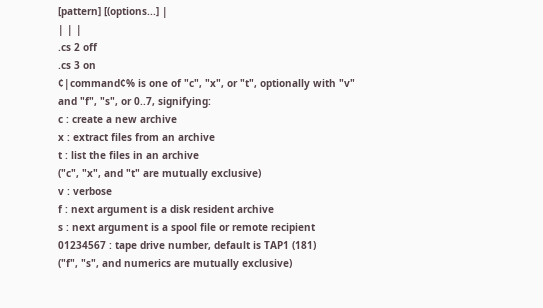[pattern] [(options...] |
| | |
.cs 2 off
.cs 3 on
¢|command¢% is one of "c", "x", or "t", optionally with "v"
and "f", "s", or 0..7, signifying:
c : create a new archive
x : extract files from an archive
t : list the files in an archive
("c", "x", and "t" are mutually exclusive)
v : verbose
f : next argument is a disk resident archive
s : next argument is a spool file or remote recipient
01234567 : tape drive number, default is TAP1 (181)
("f", "s", and numerics are mutually exclusive)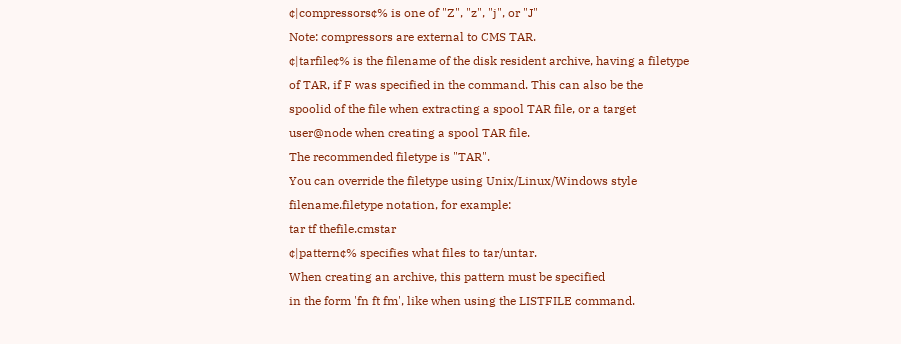¢|compressors¢% is one of "Z", "z", "j", or "J"
Note: compressors are external to CMS TAR.
¢|tarfile¢% is the filename of the disk resident archive, having a filetype
of TAR, if F was specified in the command. This can also be the
spoolid of the file when extracting a spool TAR file, or a target
user@node when creating a spool TAR file.
The recommended filetype is "TAR".
You can override the filetype using Unix/Linux/Windows style
filename.filetype notation, for example:
tar tf thefile.cmstar
¢|pattern¢% specifies what files to tar/untar.
When creating an archive, this pattern must be specified
in the form 'fn ft fm', like when using the LISTFILE command.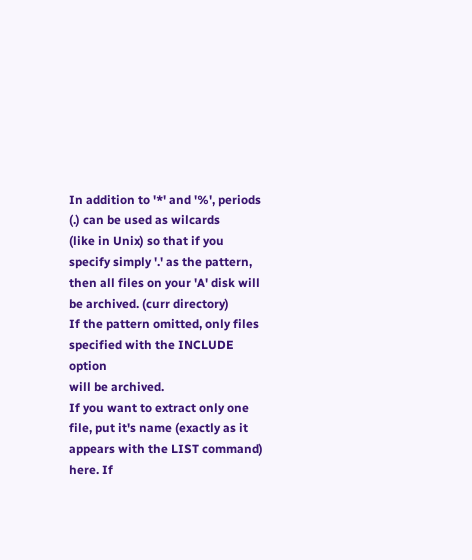In addition to '*' and '%', periods (.) can be used as wilcards
(like in Unix) so that if you specify simply '.' as the pattern,
then all files on your 'A' disk will be archived. (curr directory)
If the pattern omitted, only files specified with the INCLUDE option
will be archived.
If you want to extract only one file, put it's name (exactly as it
appears with the LIST command) here. If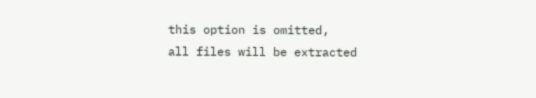this option is omitted,
all files will be extracted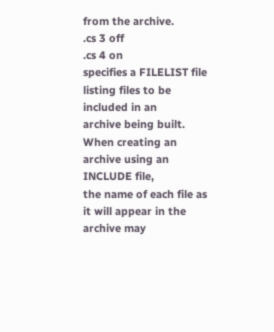from the archive.
.cs 3 off
.cs 4 on
specifies a FILELIST file listing files to be included in an
archive being built. When creating an archive using an INCLUDE file,
the name of each file as it will appear in the archive may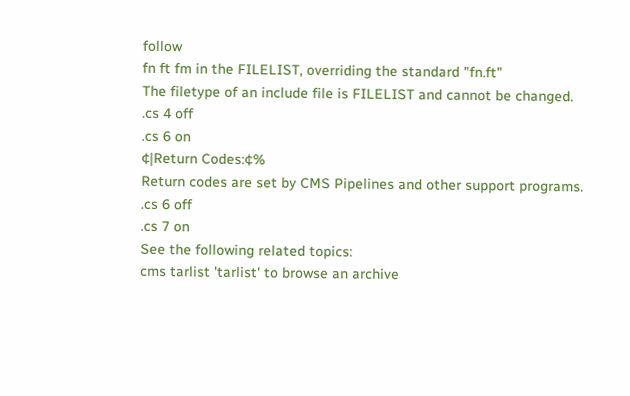follow
fn ft fm in the FILELIST, overriding the standard "fn.ft"
The filetype of an include file is FILELIST and cannot be changed.
.cs 4 off
.cs 6 on
¢|Return Codes:¢%
Return codes are set by CMS Pipelines and other support programs.
.cs 6 off
.cs 7 on
See the following related topics:
cms tarlist 'tarlist' to browse an archive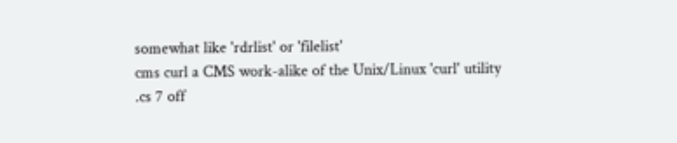somewhat like 'rdrlist' or 'filelist'
cms curl a CMS work-alike of the Unix/Linux 'curl' utility
.cs 7 off